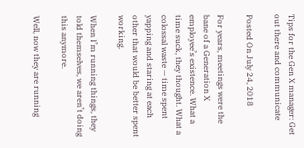Tips for the Gen X manager: Get out there and communicate

Posted On July 24, 2018

For years, meetings were the bane of a Generation X employee’s existence. What a time suck, they thought. What a colossal waste — time spent yapping and staring at each other that would be better spent working.

When I’m running things, they told themselves, we aren’t doing this anymore.

Well, now they are running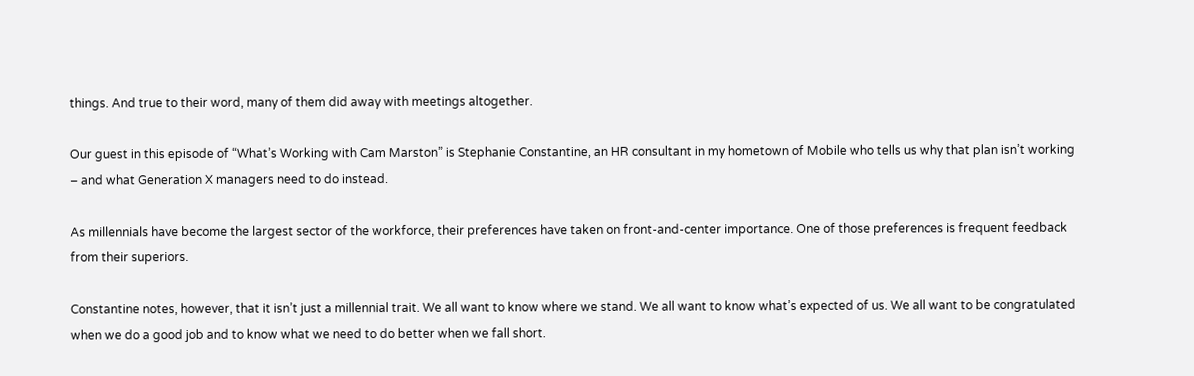things. And true to their word, many of them did away with meetings altogether.

Our guest in this episode of “What’s Working with Cam Marston” is Stephanie Constantine, an HR consultant in my hometown of Mobile who tells us why that plan isn’t working – and what Generation X managers need to do instead.

As millennials have become the largest sector of the workforce, their preferences have taken on front-and-center importance. One of those preferences is frequent feedback from their superiors.

Constantine notes, however, that it isn’t just a millennial trait. We all want to know where we stand. We all want to know what’s expected of us. We all want to be congratulated when we do a good job and to know what we need to do better when we fall short.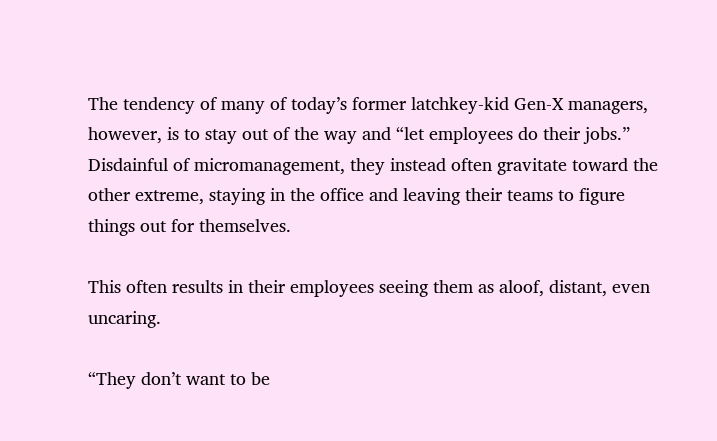The tendency of many of today’s former latchkey-kid Gen-X managers, however, is to stay out of the way and “let employees do their jobs.” Disdainful of micromanagement, they instead often gravitate toward the other extreme, staying in the office and leaving their teams to figure things out for themselves.

This often results in their employees seeing them as aloof, distant, even uncaring.

“They don’t want to be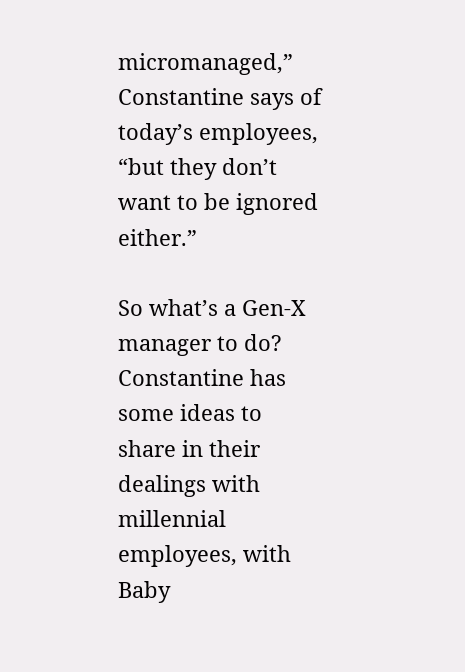micromanaged,” Constantine says of today’s employees, “but they don’t want to be ignored either.”

So what’s a Gen-X manager to do? Constantine has some ideas to share in their dealings with millennial employees, with Baby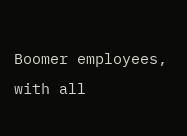Boomer employees, with all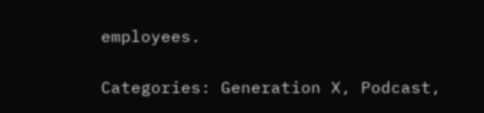employees.

Categories: Generation X, Podcast,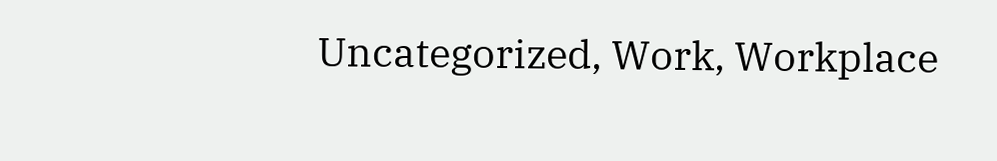Uncategorized, Work, Workplace